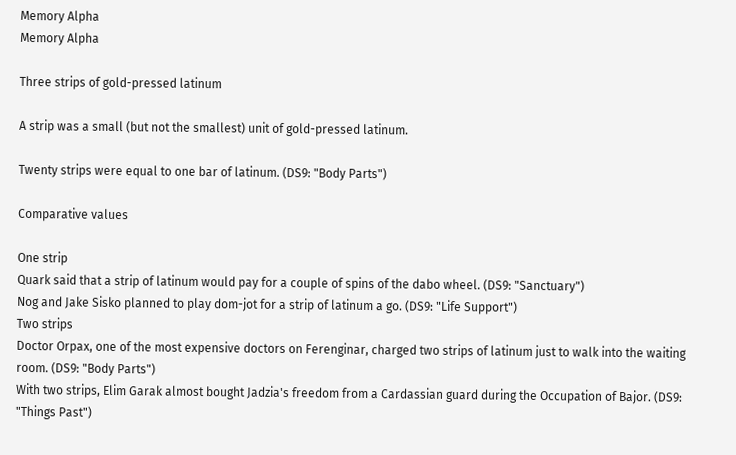Memory Alpha
Memory Alpha

Three strips of gold-pressed latinum

A strip was a small (but not the smallest) unit of gold-pressed latinum.

Twenty strips were equal to one bar of latinum. (DS9: "Body Parts")

Comparative values

One strip
Quark said that a strip of latinum would pay for a couple of spins of the dabo wheel. (DS9: "Sanctuary")
Nog and Jake Sisko planned to play dom-jot for a strip of latinum a go. (DS9: "Life Support")
Two strips
Doctor Orpax, one of the most expensive doctors on Ferenginar, charged two strips of latinum just to walk into the waiting room. (DS9: "Body Parts")
With two strips, Elim Garak almost bought Jadzia's freedom from a Cardassian guard during the Occupation of Bajor. (DS9: "Things Past")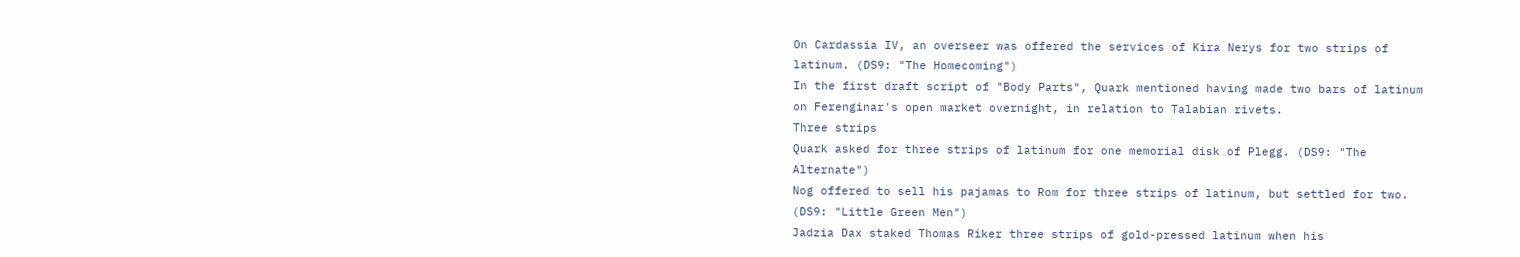On Cardassia IV, an overseer was offered the services of Kira Nerys for two strips of latinum. (DS9: "The Homecoming")
In the first draft script of "Body Parts", Quark mentioned having made two bars of latinum on Ferenginar's open market overnight, in relation to Talabian rivets.
Three strips
Quark asked for three strips of latinum for one memorial disk of Plegg. (DS9: "The Alternate")
Nog offered to sell his pajamas to Rom for three strips of latinum, but settled for two. (DS9: "Little Green Men")
Jadzia Dax staked Thomas Riker three strips of gold-pressed latinum when his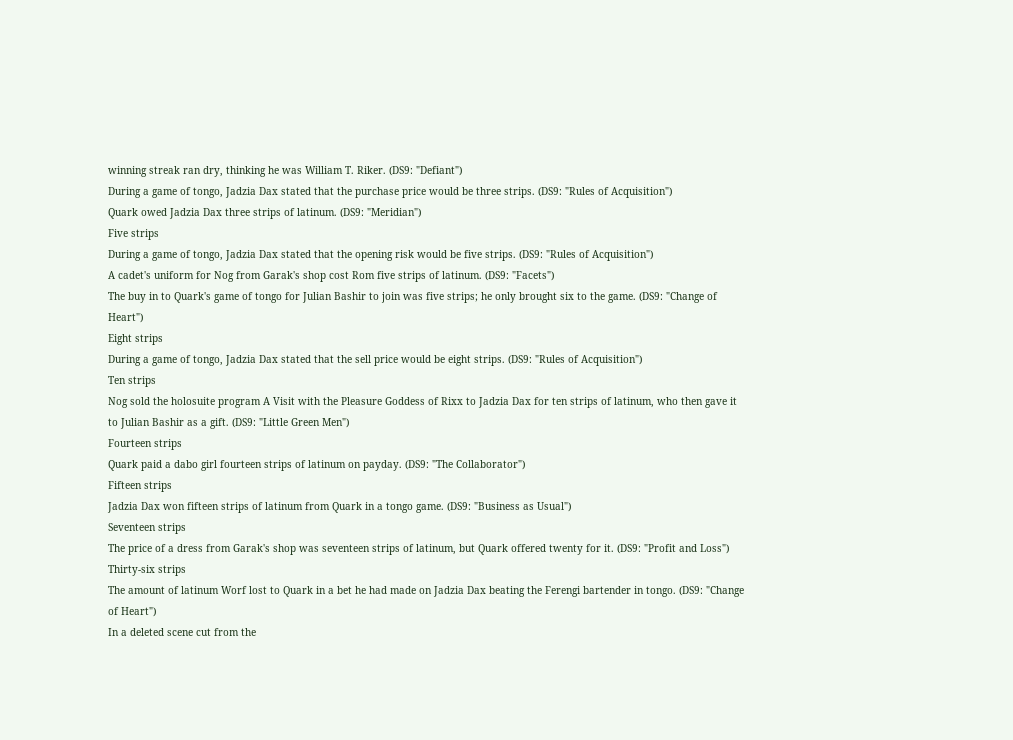winning streak ran dry, thinking he was William T. Riker. (DS9: "Defiant")
During a game of tongo, Jadzia Dax stated that the purchase price would be three strips. (DS9: "Rules of Acquisition")
Quark owed Jadzia Dax three strips of latinum. (DS9: "Meridian")
Five strips
During a game of tongo, Jadzia Dax stated that the opening risk would be five strips. (DS9: "Rules of Acquisition")
A cadet's uniform for Nog from Garak's shop cost Rom five strips of latinum. (DS9: "Facets")
The buy in to Quark's game of tongo for Julian Bashir to join was five strips; he only brought six to the game. (DS9: "Change of Heart")
Eight strips
During a game of tongo, Jadzia Dax stated that the sell price would be eight strips. (DS9: "Rules of Acquisition")
Ten strips
Nog sold the holosuite program A Visit with the Pleasure Goddess of Rixx to Jadzia Dax for ten strips of latinum, who then gave it to Julian Bashir as a gift. (DS9: "Little Green Men")
Fourteen strips
Quark paid a dabo girl fourteen strips of latinum on payday. (DS9: "The Collaborator")
Fifteen strips
Jadzia Dax won fifteen strips of latinum from Quark in a tongo game. (DS9: "Business as Usual")
Seventeen strips
The price of a dress from Garak's shop was seventeen strips of latinum, but Quark offered twenty for it. (DS9: "Profit and Loss")
Thirty-six strips
The amount of latinum Worf lost to Quark in a bet he had made on Jadzia Dax beating the Ferengi bartender in tongo. (DS9: "Change of Heart")
In a deleted scene cut from the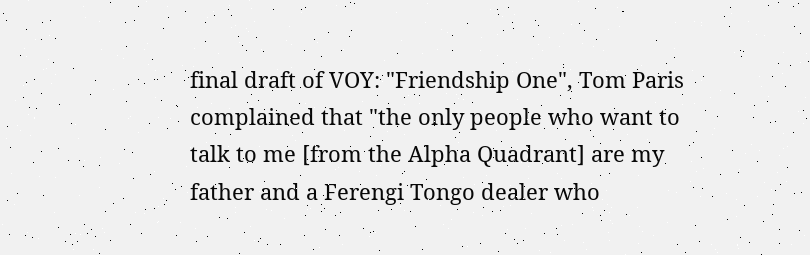final draft of VOY: "Friendship One", Tom Paris complained that "the only people who want to talk to me [from the Alpha Quadrant] are my father and a Ferengi Tongo dealer who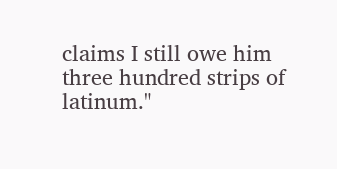claims I still owe him three hundred strips of latinum."